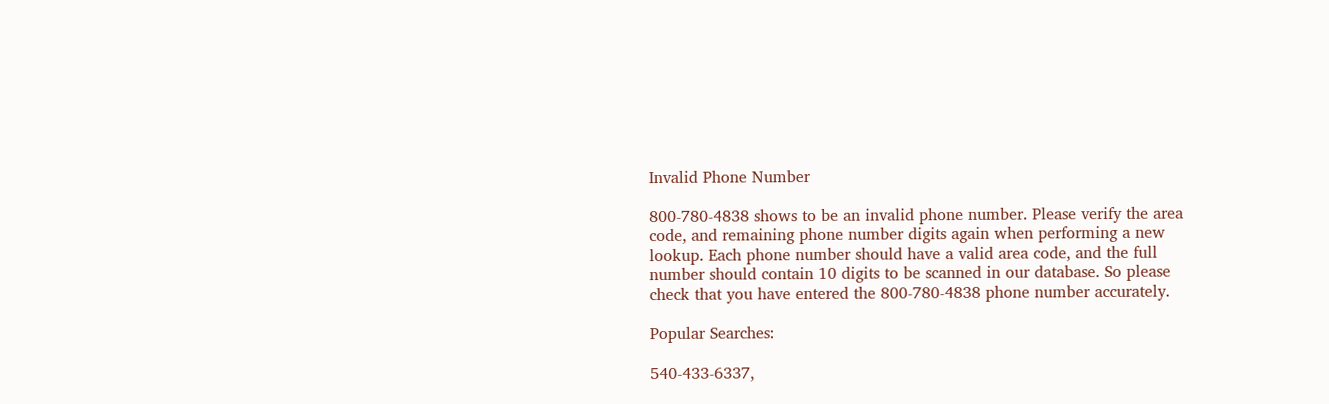Invalid Phone Number

800-780-4838 shows to be an invalid phone number. Please verify the area code, and remaining phone number digits again when performing a new lookup. Each phone number should have a valid area code, and the full number should contain 10 digits to be scanned in our database. So please check that you have entered the 800-780-4838 phone number accurately.

Popular Searches:

540-433-6337,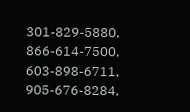301-829-5880, 866-614-7500, 603-898-6711, 905-676-8284,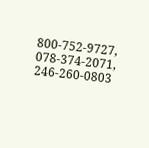800-752-9727, 078-374-2071, 246-260-0803